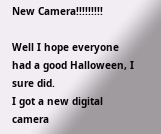New Camera!!!!!!!!!

Well I hope everyone had a good Halloween, I sure did.
I got a new digital camera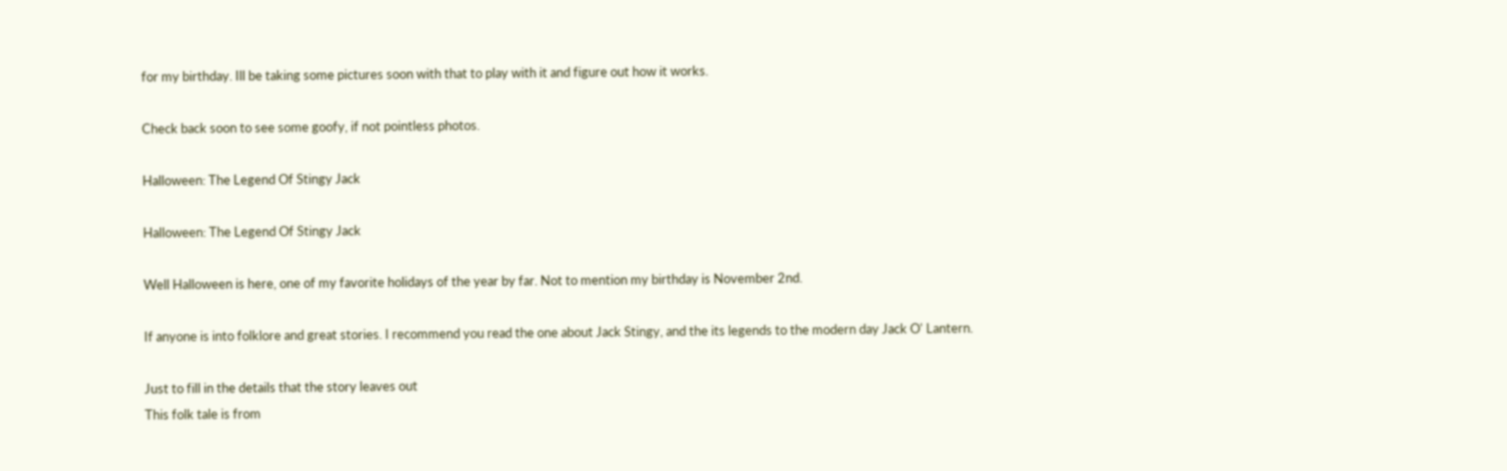for my birthday. Ill be taking some pictures soon with that to play with it and figure out how it works.

Check back soon to see some goofy, if not pointless photos.

Halloween: The Legend Of Stingy Jack

Halloween: The Legend Of Stingy Jack

Well Halloween is here, one of my favorite holidays of the year by far. Not to mention my birthday is November 2nd.

If anyone is into folklore and great stories. I recommend you read the one about Jack Stingy, and the its legends to the modern day Jack O' Lantern.

Just to fill in the details that the story leaves out
This folk tale is from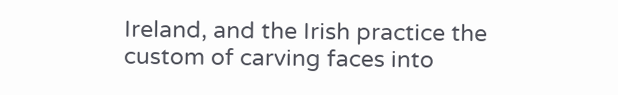Ireland, and the Irish practice the custom of carving faces into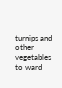turnips and other vegetables to ward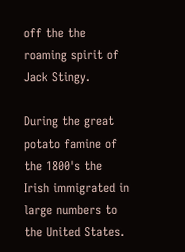off the the roaming spirit of Jack Stingy.

During the great potato famine of the 1800's the Irish immigrated in large numbers to the United States.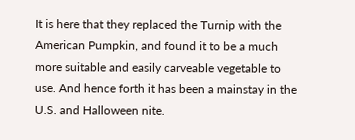It is here that they replaced the Turnip with the American Pumpkin, and found it to be a much more suitable and easily carveable vegetable to use. And hence forth it has been a mainstay in the U.S. and Halloween nite.